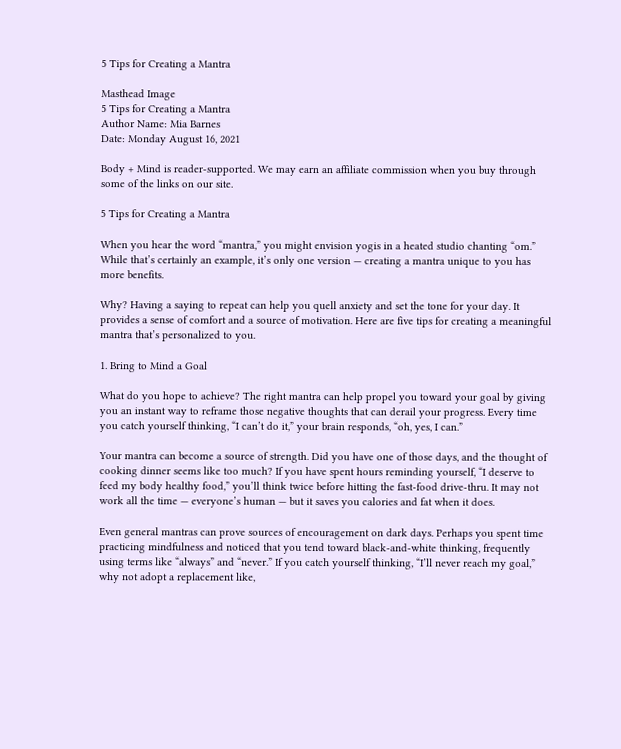5 Tips for Creating a Mantra

Masthead Image
5 Tips for Creating a Mantra
Author Name: Mia Barnes
Date: Monday August 16, 2021

Body + Mind is reader-supported. We may earn an affiliate commission when you buy through some of the links on our site.

5 Tips for Creating a Mantra

When you hear the word “mantra,” you might envision yogis in a heated studio chanting “om.” While that’s certainly an example, it’s only one version — creating a mantra unique to you has more benefits.

Why? Having a saying to repeat can help you quell anxiety and set the tone for your day. It provides a sense of comfort and a source of motivation. Here are five tips for creating a meaningful mantra that’s personalized to you.

1. Bring to Mind a Goal

What do you hope to achieve? The right mantra can help propel you toward your goal by giving you an instant way to reframe those negative thoughts that can derail your progress. Every time you catch yourself thinking, “I can’t do it,” your brain responds, “oh, yes, I can.”

Your mantra can become a source of strength. Did you have one of those days, and the thought of cooking dinner seems like too much? If you have spent hours reminding yourself, “I deserve to feed my body healthy food,” you’ll think twice before hitting the fast-food drive-thru. It may not work all the time — everyone’s human — but it saves you calories and fat when it does.

Even general mantras can prove sources of encouragement on dark days. Perhaps you spent time practicing mindfulness and noticed that you tend toward black-and-white thinking, frequently using terms like “always” and “never.” If you catch yourself thinking, “I’ll never reach my goal,” why not adopt a replacement like,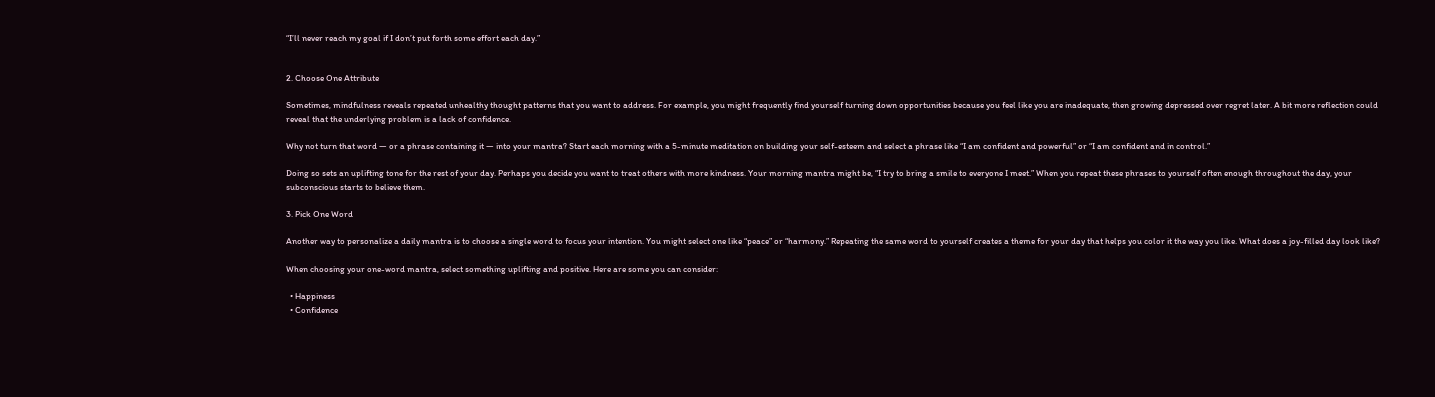“I’ll never reach my goal if I don’t put forth some effort each day.”


2. Choose One Attribute

Sometimes, mindfulness reveals repeated unhealthy thought patterns that you want to address. For example, you might frequently find yourself turning down opportunities because you feel like you are inadequate, then growing depressed over regret later. A bit more reflection could reveal that the underlying problem is a lack of confidence.

Why not turn that word — or a phrase containing it — into your mantra? Start each morning with a 5-minute meditation on building your self-esteem and select a phrase like “I am confident and powerful” or “I am confident and in control.”

Doing so sets an uplifting tone for the rest of your day. Perhaps you decide you want to treat others with more kindness. Your morning mantra might be, “I try to bring a smile to everyone I meet.” When you repeat these phrases to yourself often enough throughout the day, your subconscious starts to believe them.

3. Pick One Word

Another way to personalize a daily mantra is to choose a single word to focus your intention. You might select one like “peace” or “harmony.” Repeating the same word to yourself creates a theme for your day that helps you color it the way you like. What does a joy-filled day look like?

When choosing your one-word mantra, select something uplifting and positive. Here are some you can consider:

  • Happiness
  • Confidence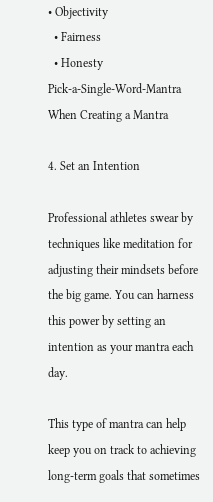• Objectivity
  • Fairness
  • Honesty
Pick-a-Single-Word-Mantra When Creating a Mantra

4. Set an Intention

Professional athletes swear by techniques like meditation for adjusting their mindsets before the big game. You can harness this power by setting an intention as your mantra each day.

This type of mantra can help keep you on track to achieving long-term goals that sometimes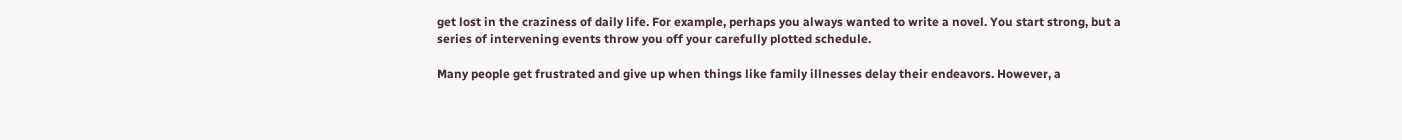get lost in the craziness of daily life. For example, perhaps you always wanted to write a novel. You start strong, but a series of intervening events throw you off your carefully plotted schedule.

Many people get frustrated and give up when things like family illnesses delay their endeavors. However, a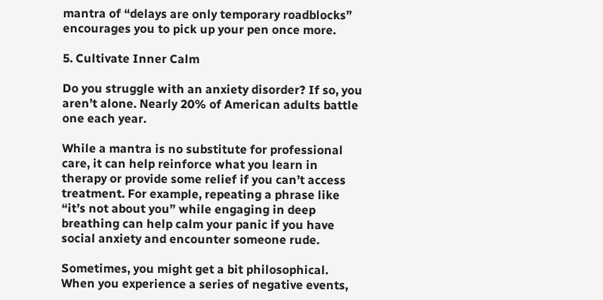mantra of “delays are only temporary roadblocks” encourages you to pick up your pen once more.

5. Cultivate Inner Calm

Do you struggle with an anxiety disorder? If so, you aren’t alone. Nearly 20% of American adults battle one each year.

While a mantra is no substitute for professional care, it can help reinforce what you learn in therapy or provide some relief if you can’t access treatment. For example, repeating a phrase like “it’s not about you” while engaging in deep breathing can help calm your panic if you have social anxiety and encounter someone rude.

Sometimes, you might get a bit philosophical. When you experience a series of negative events,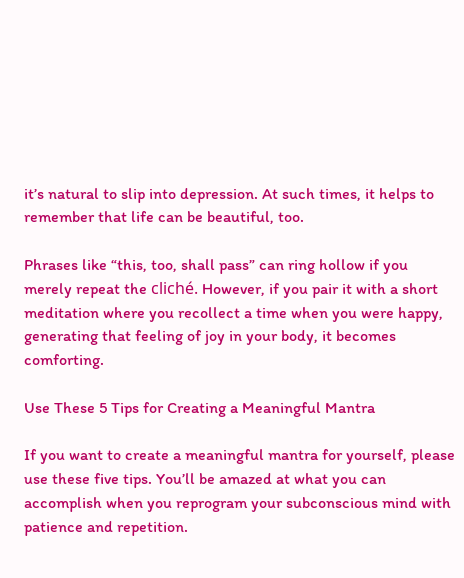it’s natural to slip into depression. At such times, it helps to remember that life can be beautiful, too.

Phrases like “this, too, shall pass” can ring hollow if you merely repeat the cliché. However, if you pair it with a short meditation where you recollect a time when you were happy, generating that feeling of joy in your body, it becomes comforting.

Use These 5 Tips for Creating a Meaningful Mantra

If you want to create a meaningful mantra for yourself, please use these five tips. You’ll be amazed at what you can accomplish when you reprogram your subconscious mind with patience and repetition.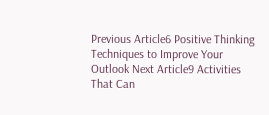Previous Article6 Positive Thinking Techniques to Improve Your Outlook Next Article9 Activities That Can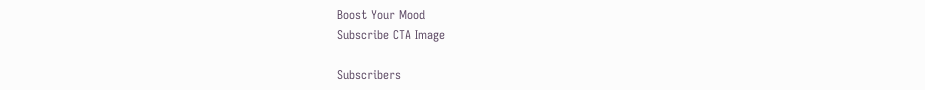Boost Your Mood
Subscribe CTA Image

Subscribers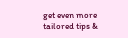get even more tailored tips &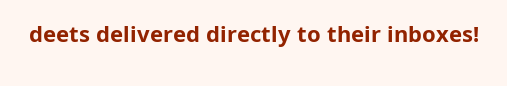deets delivered directly to their inboxes!